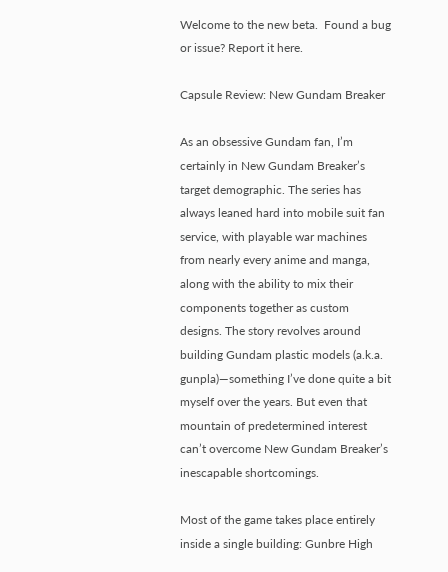Welcome to the new beta.  Found a bug or issue? Report it here.

Capsule Review: New Gundam Breaker

As an obsessive Gundam fan, I’m certainly in New Gundam Breaker’s target demographic. The series has always leaned hard into mobile suit fan service, with playable war machines from nearly every anime and manga, along with the ability to mix their components together as custom designs. The story revolves around building Gundam plastic models (a.k.a. gunpla)—something I’ve done quite a bit myself over the years. But even that mountain of predetermined interest can’t overcome New Gundam Breaker’s inescapable shortcomings.

Most of the game takes place entirely inside a single building: Gunbre High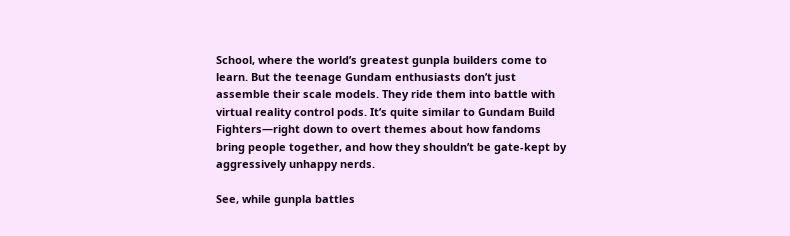School, where the world’s greatest gunpla builders come to learn. But the teenage Gundam enthusiasts don’t just assemble their scale models. They ride them into battle with virtual reality control pods. It’s quite similar to Gundam Build Fighters—right down to overt themes about how fandoms bring people together, and how they shouldn’t be gate-kept by aggressively unhappy nerds.

See, while gunpla battles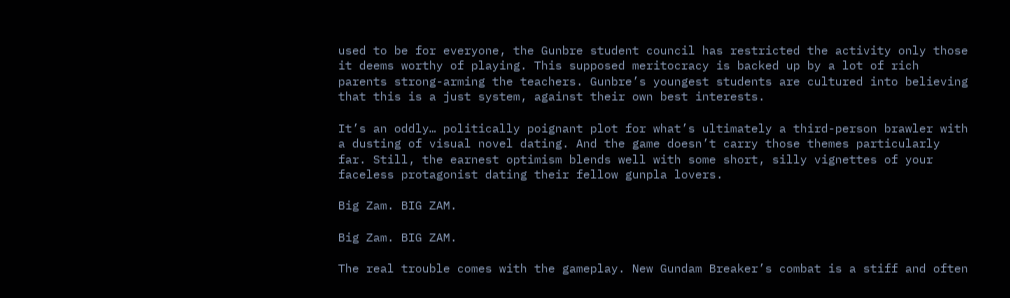used to be for everyone, the Gunbre student council has restricted the activity only those it deems worthy of playing. This supposed meritocracy is backed up by a lot of rich parents strong-arming the teachers. Gunbre’s youngest students are cultured into believing that this is a just system, against their own best interests.

It’s an oddly… politically poignant plot for what’s ultimately a third-person brawler with a dusting of visual novel dating. And the game doesn’t carry those themes particularly far. Still, the earnest optimism blends well with some short, silly vignettes of your faceless protagonist dating their fellow gunpla lovers.

Big Zam. BIG ZAM.

Big Zam. BIG ZAM.

The real trouble comes with the gameplay. New Gundam Breaker’s combat is a stiff and often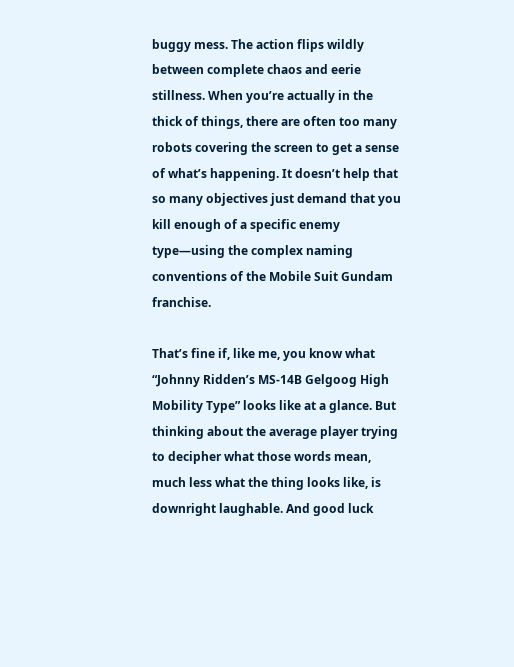buggy mess. The action flips wildly between complete chaos and eerie stillness. When you’re actually in the thick of things, there are often too many robots covering the screen to get a sense of what’s happening. It doesn’t help that so many objectives just demand that you kill enough of a specific enemy type—using the complex naming conventions of the Mobile Suit Gundam franchise.

That’s fine if, like me, you know what “Johnny Ridden’s MS-14B Gelgoog High Mobility Type” looks like at a glance. But thinking about the average player trying to decipher what those words mean, much less what the thing looks like, is downright laughable. And good luck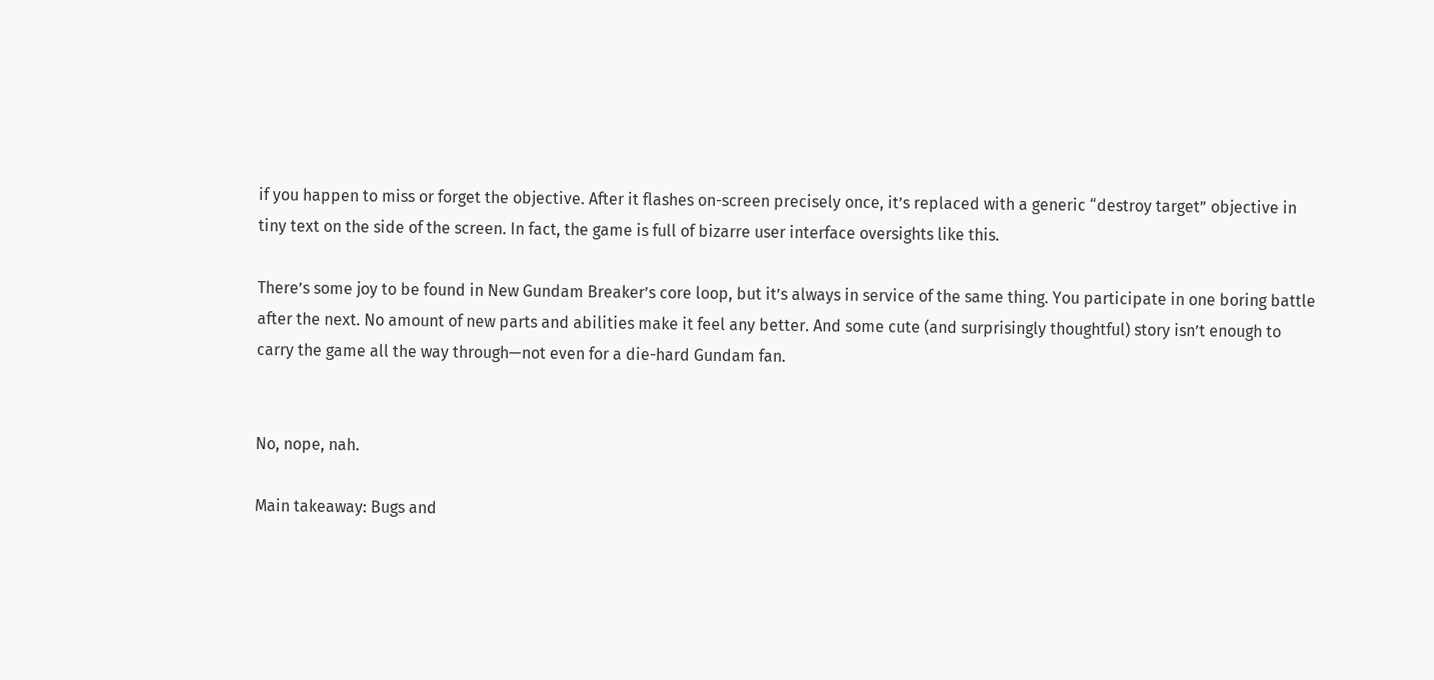if you happen to miss or forget the objective. After it flashes on-screen precisely once, it’s replaced with a generic “destroy target” objective in tiny text on the side of the screen. In fact, the game is full of bizarre user interface oversights like this.

There’s some joy to be found in New Gundam Breaker’s core loop, but it’s always in service of the same thing. You participate in one boring battle after the next. No amount of new parts and abilities make it feel any better. And some cute (and surprisingly thoughtful) story isn’t enough to carry the game all the way through—not even for a die-hard Gundam fan.


No, nope, nah.

Main takeaway: Bugs and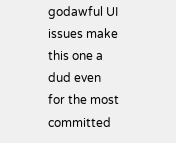godawful UI issues make this one a dud even for the most committed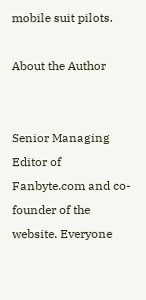mobile suit pilots.

About the Author


Senior Managing Editor of Fanbyte.com and co-founder of the website. Everyone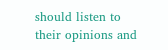should listen to their opinions and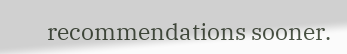recommendations sooner.